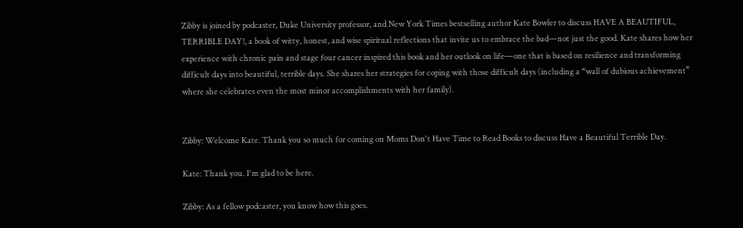Zibby is joined by podcaster, Duke University professor, and New York Times bestselling author Kate Bowler to discuss HAVE A BEAUTIFUL, TERRIBLE DAY!, a book of witty, honest, and wise spiritual reflections that invite us to embrace the bad—not just the good. Kate shares how her experience with chronic pain and stage four cancer inspired this book and her outlook on life—one that is based on resilience and transforming difficult days into beautiful, terrible days. She shares her strategies for coping with those difficult days (including a “wall of dubious achievement” where she celebrates even the most minor accomplishments with her family).


Zibby: Welcome Kate. Thank you so much for coming on Moms Don't Have Time to Read Books to discuss Have a Beautiful Terrible Day.

Kate: Thank you. I'm glad to be here.

Zibby: As a fellow podcaster, you know how this goes.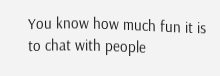You know how much fun it is to chat with people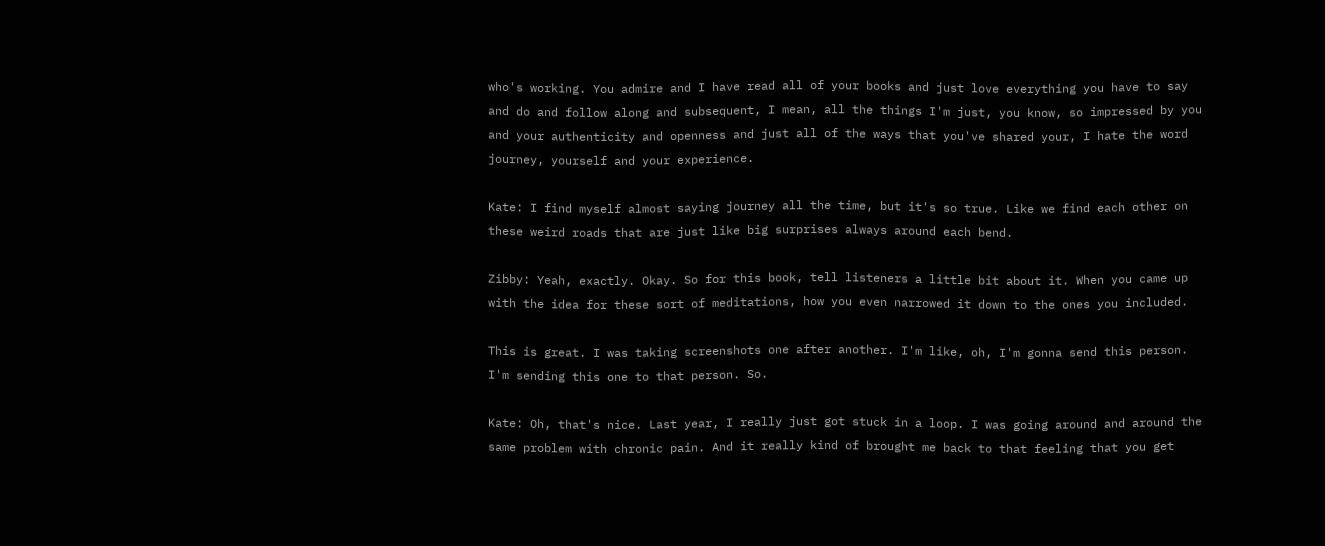who's working. You admire and I have read all of your books and just love everything you have to say and do and follow along and subsequent, I mean, all the things I'm just, you know, so impressed by you and your authenticity and openness and just all of the ways that you've shared your, I hate the word journey, yourself and your experience.

Kate: I find myself almost saying journey all the time, but it's so true. Like we find each other on these weird roads that are just like big surprises always around each bend.

Zibby: Yeah, exactly. Okay. So for this book, tell listeners a little bit about it. When you came up with the idea for these sort of meditations, how you even narrowed it down to the ones you included.

This is great. I was taking screenshots one after another. I'm like, oh, I'm gonna send this person. I'm sending this one to that person. So.

Kate: Oh, that's nice. Last year, I really just got stuck in a loop. I was going around and around the same problem with chronic pain. And it really kind of brought me back to that feeling that you get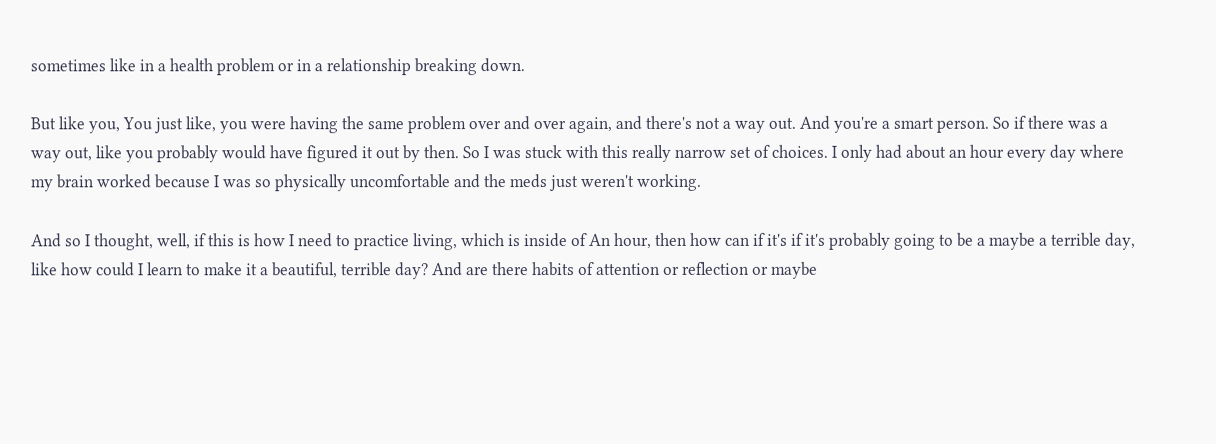sometimes like in a health problem or in a relationship breaking down.

But like you, You just like, you were having the same problem over and over again, and there's not a way out. And you're a smart person. So if there was a way out, like you probably would have figured it out by then. So I was stuck with this really narrow set of choices. I only had about an hour every day where my brain worked because I was so physically uncomfortable and the meds just weren't working.

And so I thought, well, if this is how I need to practice living, which is inside of An hour, then how can if it's if it's probably going to be a maybe a terrible day, like how could I learn to make it a beautiful, terrible day? And are there habits of attention or reflection or maybe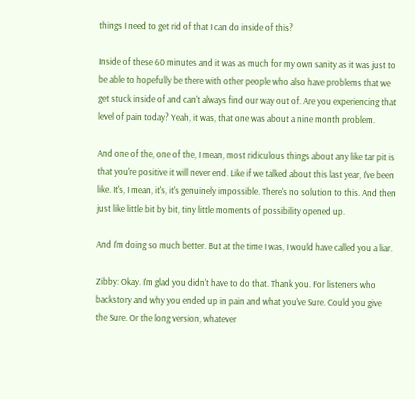things I need to get rid of that I can do inside of this?

Inside of these 60 minutes and it was as much for my own sanity as it was just to be able to hopefully be there with other people who also have problems that we get stuck inside of and can't always find our way out of. Are you experiencing that level of pain today? Yeah, it was, that one was about a nine month problem.

And one of the, one of the, I mean, most ridiculous things about any like tar pit is that you're positive it will never end. Like if we talked about this last year, I've been like. It's, I mean, it's, it's genuinely impossible. There's no solution to this. And then just like little bit by bit, tiny little moments of possibility opened up.

And I'm doing so much better. But at the time I was, I would have called you a liar.

Zibby: Okay. I'm glad you didn't have to do that. Thank you. For listeners who backstory and why you ended up in pain and what you've Sure. Could you give the Sure. Or the long version, whatever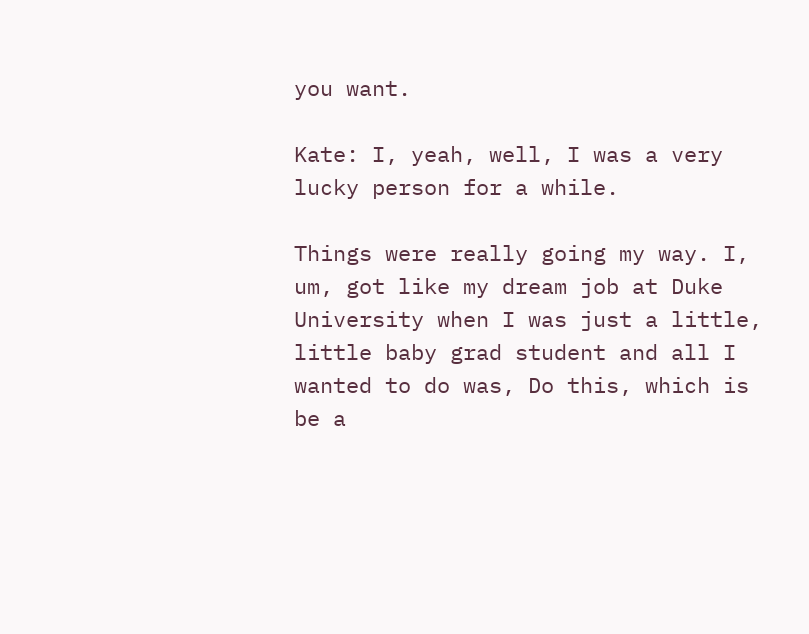you want.

Kate: I, yeah, well, I was a very lucky person for a while.

Things were really going my way. I, um, got like my dream job at Duke University when I was just a little, little baby grad student and all I wanted to do was, Do this, which is be a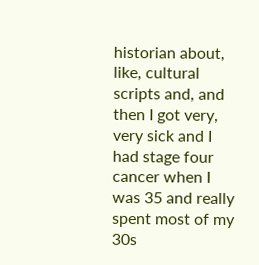historian about, like, cultural scripts and, and then I got very, very sick and I had stage four cancer when I was 35 and really spent most of my 30s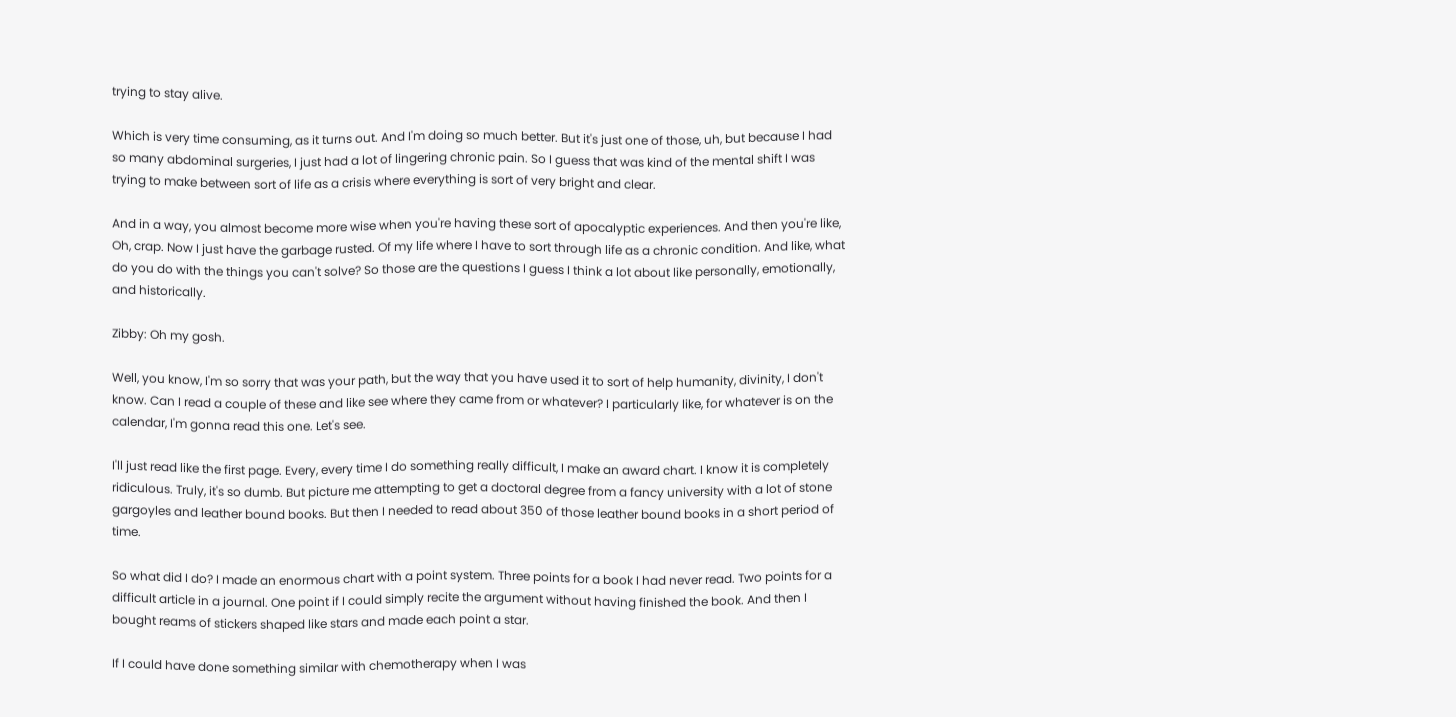trying to stay alive.

Which is very time consuming, as it turns out. And I'm doing so much better. But it's just one of those, uh, but because I had so many abdominal surgeries, I just had a lot of lingering chronic pain. So I guess that was kind of the mental shift I was trying to make between sort of life as a crisis where everything is sort of very bright and clear.

And in a way, you almost become more wise when you're having these sort of apocalyptic experiences. And then you're like, Oh, crap. Now I just have the garbage rusted. Of my life where I have to sort through life as a chronic condition. And like, what do you do with the things you can't solve? So those are the questions I guess I think a lot about like personally, emotionally, and historically.

Zibby: Oh my gosh.

Well, you know, I'm so sorry that was your path, but the way that you have used it to sort of help humanity, divinity, I don't know. Can I read a couple of these and like see where they came from or whatever? I particularly like, for whatever is on the calendar, I'm gonna read this one. Let's see.

I'll just read like the first page. Every, every time I do something really difficult, I make an award chart. I know it is completely ridiculous. Truly, it's so dumb. But picture me attempting to get a doctoral degree from a fancy university with a lot of stone gargoyles and leather bound books. But then I needed to read about 350 of those leather bound books in a short period of time.

So what did I do? I made an enormous chart with a point system. Three points for a book I had never read. Two points for a difficult article in a journal. One point if I could simply recite the argument without having finished the book. And then I bought reams of stickers shaped like stars and made each point a star.

If I could have done something similar with chemotherapy when I was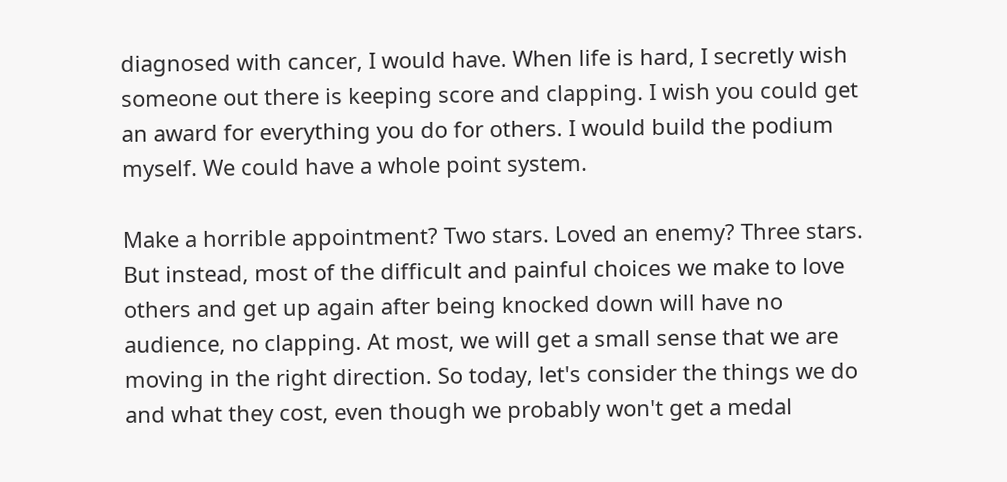diagnosed with cancer, I would have. When life is hard, I secretly wish someone out there is keeping score and clapping. I wish you could get an award for everything you do for others. I would build the podium myself. We could have a whole point system.

Make a horrible appointment? Two stars. Loved an enemy? Three stars. But instead, most of the difficult and painful choices we make to love others and get up again after being knocked down will have no audience, no clapping. At most, we will get a small sense that we are moving in the right direction. So today, let's consider the things we do and what they cost, even though we probably won't get a medal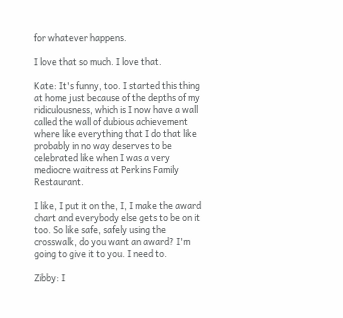for whatever happens.

I love that so much. I love that.

Kate: It's funny, too. I started this thing at home just because of the depths of my ridiculousness, which is I now have a wall called the wall of dubious achievement where like everything that I do that like probably in no way deserves to be celebrated like when I was a very mediocre waitress at Perkins Family Restaurant.

I like, I put it on the, I, I make the award chart and everybody else gets to be on it too. So like safe, safely using the crosswalk, do you want an award? I'm going to give it to you. I need to.

Zibby: I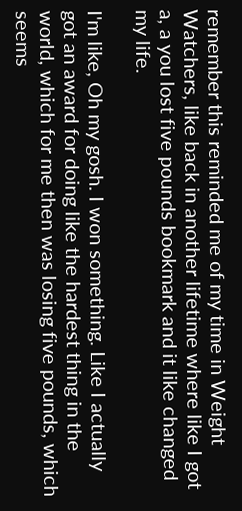remember this reminded me of my time in Weight Watchers, like back in another lifetime where like I got a, a you lost five pounds bookmark and it like changed my life.

I'm like, Oh my gosh. I won something. Like I actually got an award for doing like the hardest thing in the world, which for me then was losing five pounds, which seems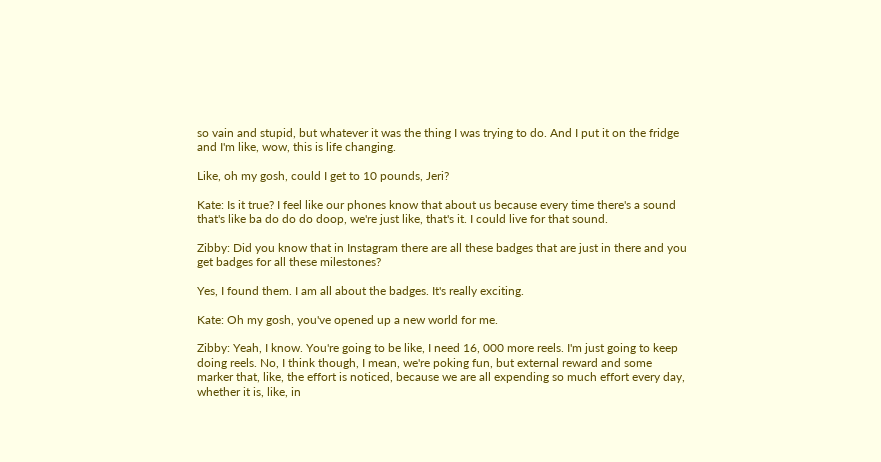so vain and stupid, but whatever it was the thing I was trying to do. And I put it on the fridge and I'm like, wow, this is life changing.

Like, oh my gosh, could I get to 10 pounds, Jeri?

Kate: Is it true? I feel like our phones know that about us because every time there's a sound that's like ba do do do doop, we're just like, that's it. I could live for that sound.

Zibby: Did you know that in Instagram there are all these badges that are just in there and you get badges for all these milestones?

Yes, I found them. I am all about the badges. It's really exciting.

Kate: Oh my gosh, you've opened up a new world for me.

Zibby: Yeah, I know. You're going to be like, I need 16, 000 more reels. I'm just going to keep doing reels. No, I think though, I mean, we're poking fun, but external reward and some marker that, like, the effort is noticed, because we are all expending so much effort every day, whether it is, like, in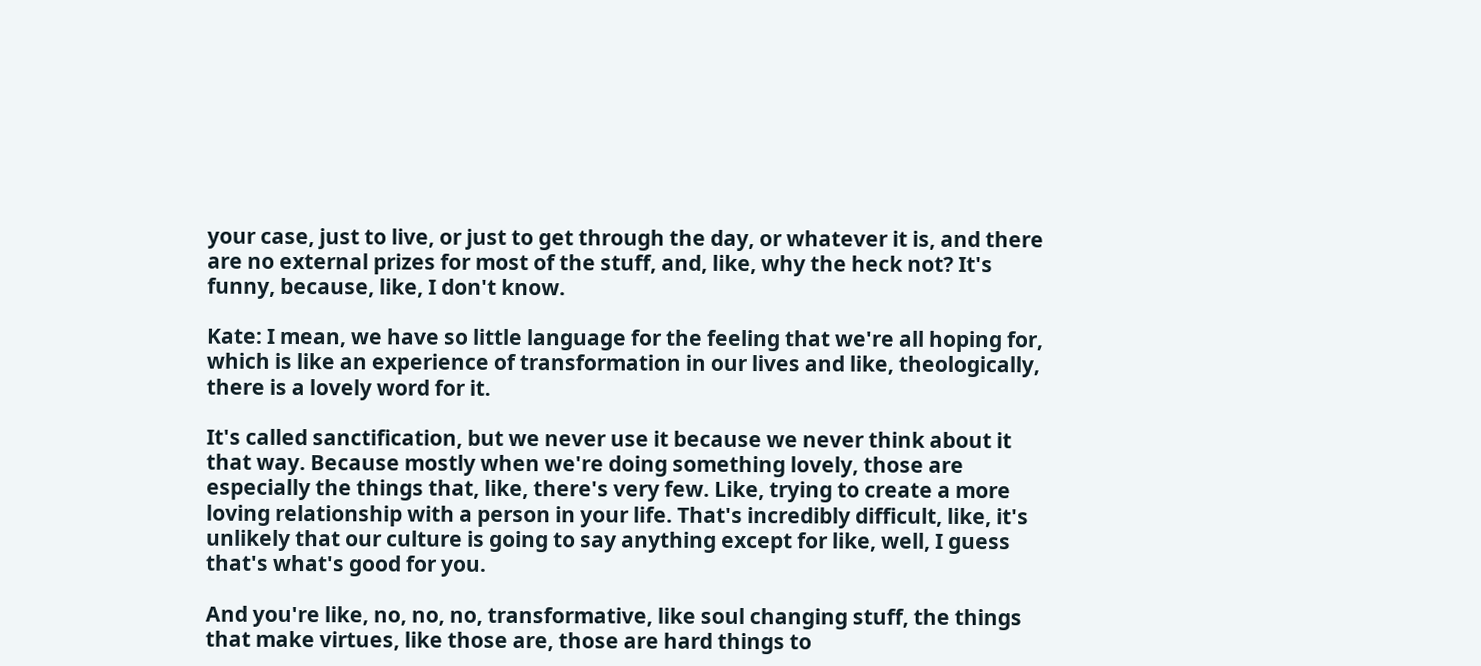your case, just to live, or just to get through the day, or whatever it is, and there are no external prizes for most of the stuff, and, like, why the heck not? It's funny, because, like, I don't know.

Kate: I mean, we have so little language for the feeling that we're all hoping for, which is like an experience of transformation in our lives and like, theologically, there is a lovely word for it.

It's called sanctification, but we never use it because we never think about it that way. Because mostly when we're doing something lovely, those are especially the things that, like, there's very few. Like, trying to create a more loving relationship with a person in your life. That's incredibly difficult, like, it's unlikely that our culture is going to say anything except for like, well, I guess that's what's good for you.

And you're like, no, no, no, transformative, like soul changing stuff, the things that make virtues, like those are, those are hard things to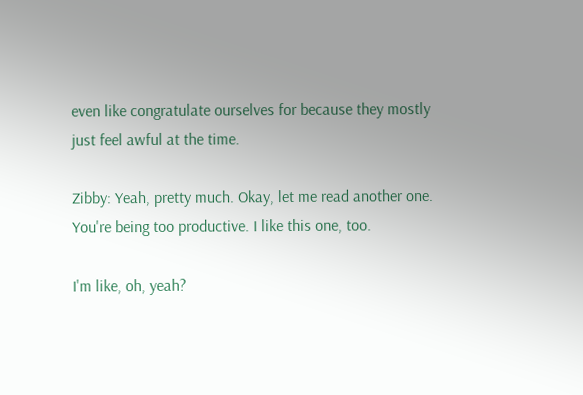even like congratulate ourselves for because they mostly just feel awful at the time.

Zibby: Yeah, pretty much. Okay, let me read another one. You're being too productive. I like this one, too.

I'm like, oh, yeah?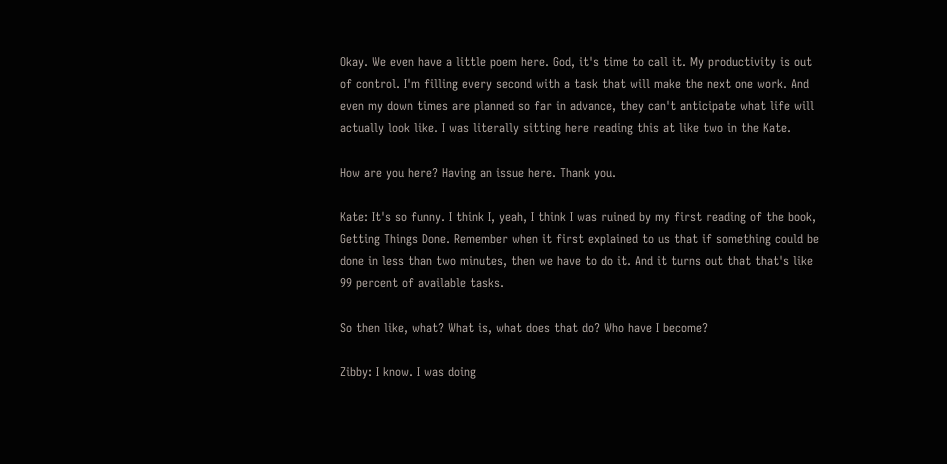Okay. We even have a little poem here. God, it's time to call it. My productivity is out of control. I'm filling every second with a task that will make the next one work. And even my down times are planned so far in advance, they can't anticipate what life will actually look like. I was literally sitting here reading this at like two in the Kate.

How are you here? Having an issue here. Thank you.

Kate: It's so funny. I think I, yeah, I think I was ruined by my first reading of the book, Getting Things Done. Remember when it first explained to us that if something could be done in less than two minutes, then we have to do it. And it turns out that that's like 99 percent of available tasks.

So then like, what? What is, what does that do? Who have I become?

Zibby: I know. I was doing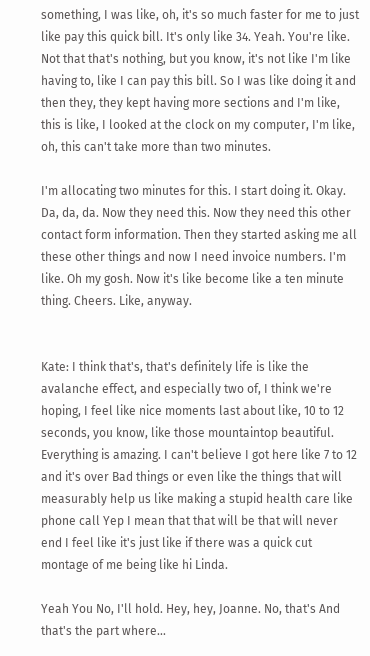something, I was like, oh, it's so much faster for me to just like pay this quick bill. It's only like 34. Yeah. You're like. Not that that's nothing, but you know, it's not like I'm like having to, like I can pay this bill. So I was like doing it and then they, they kept having more sections and I'm like, this is like, I looked at the clock on my computer, I'm like, oh, this can't take more than two minutes.

I'm allocating two minutes for this. I start doing it. Okay. Da, da, da. Now they need this. Now they need this other contact form information. Then they started asking me all these other things and now I need invoice numbers. I'm like. Oh my gosh. Now it's like become like a ten minute thing. Cheers. Like, anyway.


Kate: I think that's, that's definitely life is like the avalanche effect, and especially two of, I think we're hoping, I feel like nice moments last about like, 10 to 12 seconds, you know, like those mountaintop beautiful. Everything is amazing. I can't believe I got here like 7 to 12 and it's over Bad things or even like the things that will measurably help us like making a stupid health care like phone call Yep I mean that that will be that will never end I feel like it's just like if there was a quick cut montage of me being like hi Linda.

Yeah You No, I'll hold. Hey, hey, Joanne. No, that's And that's the part where...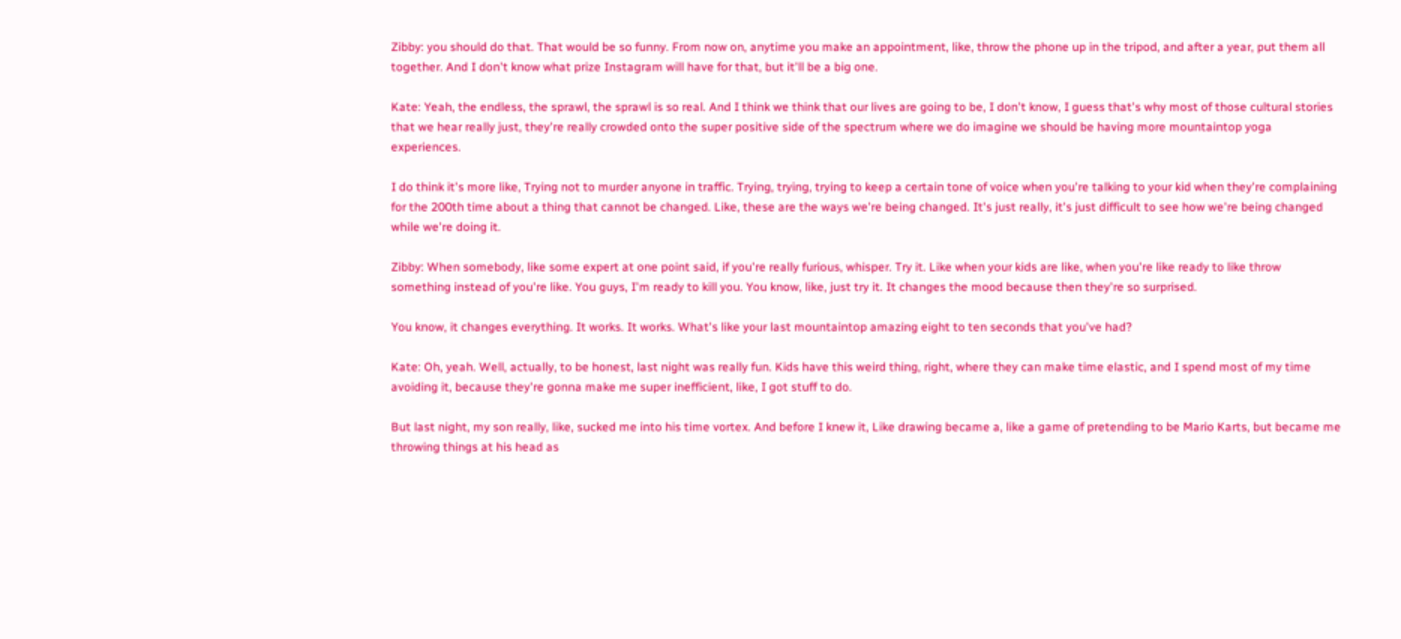Zibby: you should do that. That would be so funny. From now on, anytime you make an appointment, like, throw the phone up in the tripod, and after a year, put them all together. And I don't know what prize Instagram will have for that, but it'll be a big one.

Kate: Yeah, the endless, the sprawl, the sprawl is so real. And I think we think that our lives are going to be, I don't know, I guess that's why most of those cultural stories that we hear really just, they're really crowded onto the super positive side of the spectrum where we do imagine we should be having more mountaintop yoga experiences.

I do think it's more like, Trying not to murder anyone in traffic. Trying, trying, trying to keep a certain tone of voice when you're talking to your kid when they're complaining for the 200th time about a thing that cannot be changed. Like, these are the ways we're being changed. It's just really, it's just difficult to see how we're being changed while we're doing it.

Zibby: When somebody, like some expert at one point said, if you're really furious, whisper. Try it. Like when your kids are like, when you're like ready to like throw something instead of you're like. You guys, I'm ready to kill you. You know, like, just try it. It changes the mood because then they're so surprised.

You know, it changes everything. It works. It works. What's like your last mountaintop amazing eight to ten seconds that you've had?

Kate: Oh, yeah. Well, actually, to be honest, last night was really fun. Kids have this weird thing, right, where they can make time elastic, and I spend most of my time avoiding it, because they're gonna make me super inefficient, like, I got stuff to do.

But last night, my son really, like, sucked me into his time vortex. And before I knew it, Like drawing became a, like a game of pretending to be Mario Karts, but became me throwing things at his head as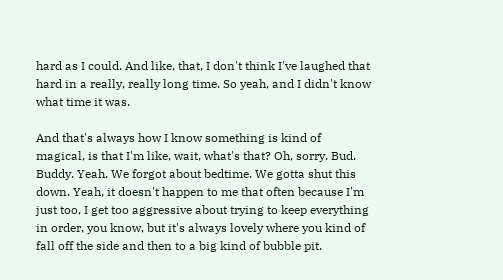hard as I could. And like, that, I don't think I've laughed that hard in a really, really long time. So yeah, and I didn't know what time it was.

And that's always how I know something is kind of magical, is that I'm like, wait, what's that? Oh, sorry. Bud. Buddy. Yeah. We forgot about bedtime. We gotta shut this down. Yeah, it doesn't happen to me that often because I'm just too, I get too aggressive about trying to keep everything in order, you know, but it's always lovely where you kind of fall off the side and then to a big kind of bubble pit.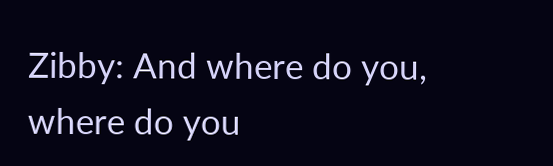Zibby: And where do you, where do you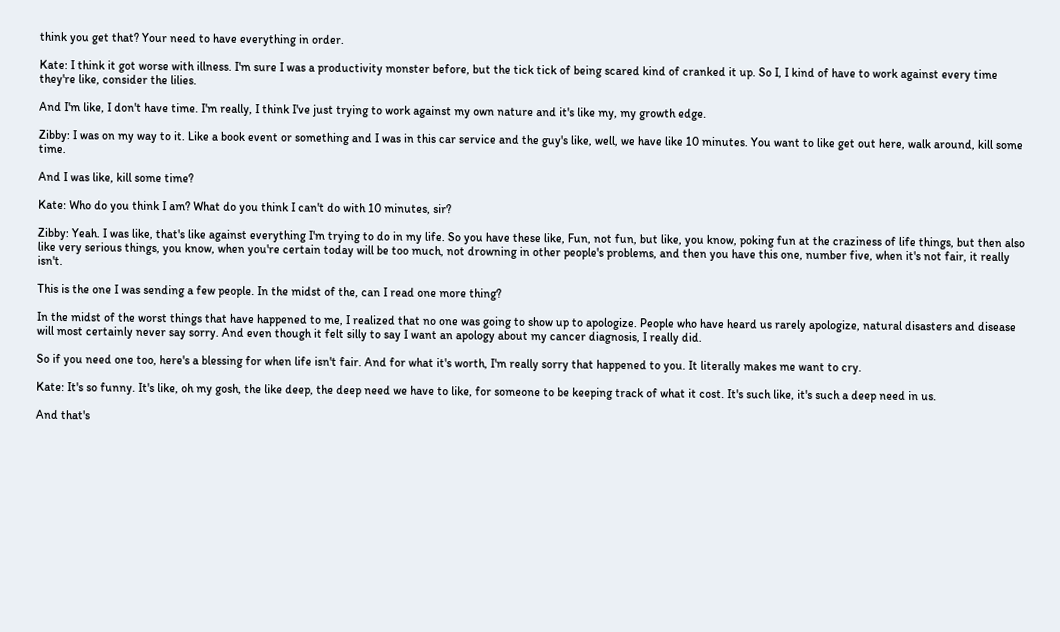think you get that? Your need to have everything in order.

Kate: I think it got worse with illness. I'm sure I was a productivity monster before, but the tick tick of being scared kind of cranked it up. So I, I kind of have to work against every time they're like, consider the lilies.

And I'm like, I don't have time. I'm really, I think I've just trying to work against my own nature and it's like my, my growth edge.

Zibby: I was on my way to it. Like a book event or something and I was in this car service and the guy's like, well, we have like 10 minutes. You want to like get out here, walk around, kill some time.

And I was like, kill some time?

Kate: Who do you think I am? What do you think I can't do with 10 minutes, sir?

Zibby: Yeah. I was like, that's like against everything I'm trying to do in my life. So you have these like, Fun, not fun, but like, you know, poking fun at the craziness of life things, but then also like very serious things, you know, when you're certain today will be too much, not drowning in other people's problems, and then you have this one, number five, when it's not fair, it really isn't.

This is the one I was sending a few people. In the midst of the, can I read one more thing?

In the midst of the worst things that have happened to me, I realized that no one was going to show up to apologize. People who have heard us rarely apologize, natural disasters and disease will most certainly never say sorry. And even though it felt silly to say I want an apology about my cancer diagnosis, I really did.

So if you need one too, here's a blessing for when life isn't fair. And for what it's worth, I'm really sorry that happened to you. It literally makes me want to cry.

Kate: It's so funny. It's like, oh my gosh, the like deep, the deep need we have to like, for someone to be keeping track of what it cost. It's such like, it's such a deep need in us.

And that's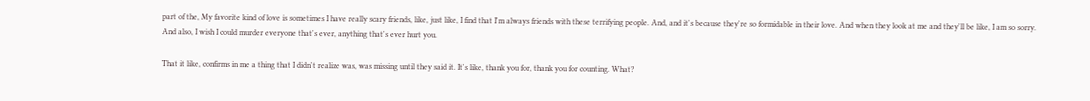part of the, My favorite kind of love is sometimes I have really scary friends, like, just like, I find that I'm always friends with these terrifying people. And, and it's because they're so formidable in their love. And when they look at me and they'll be like, I am so sorry. And also, I wish I could murder everyone that's ever, anything that's ever hurt you.

That it like, confirms in me a thing that I didn't realize was, was missing until they said it. It's like, thank you for, thank you for counting. What?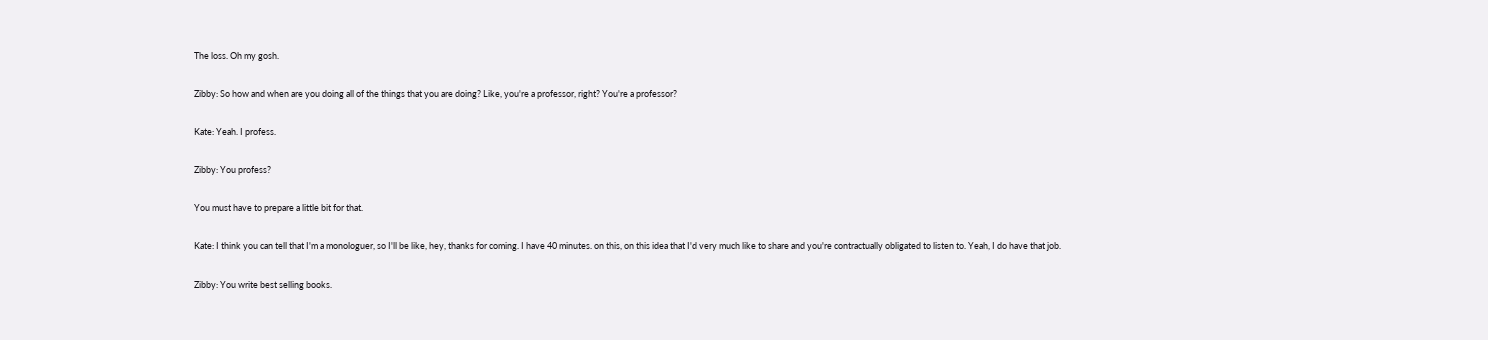The loss. Oh my gosh.

Zibby: So how and when are you doing all of the things that you are doing? Like, you're a professor, right? You're a professor?

Kate: Yeah. I profess.

Zibby: You profess?

You must have to prepare a little bit for that.

Kate: I think you can tell that I'm a monologuer, so I'll be like, hey, thanks for coming. I have 40 minutes. on this, on this idea that I'd very much like to share and you're contractually obligated to listen to. Yeah, I do have that job.

Zibby: You write best selling books.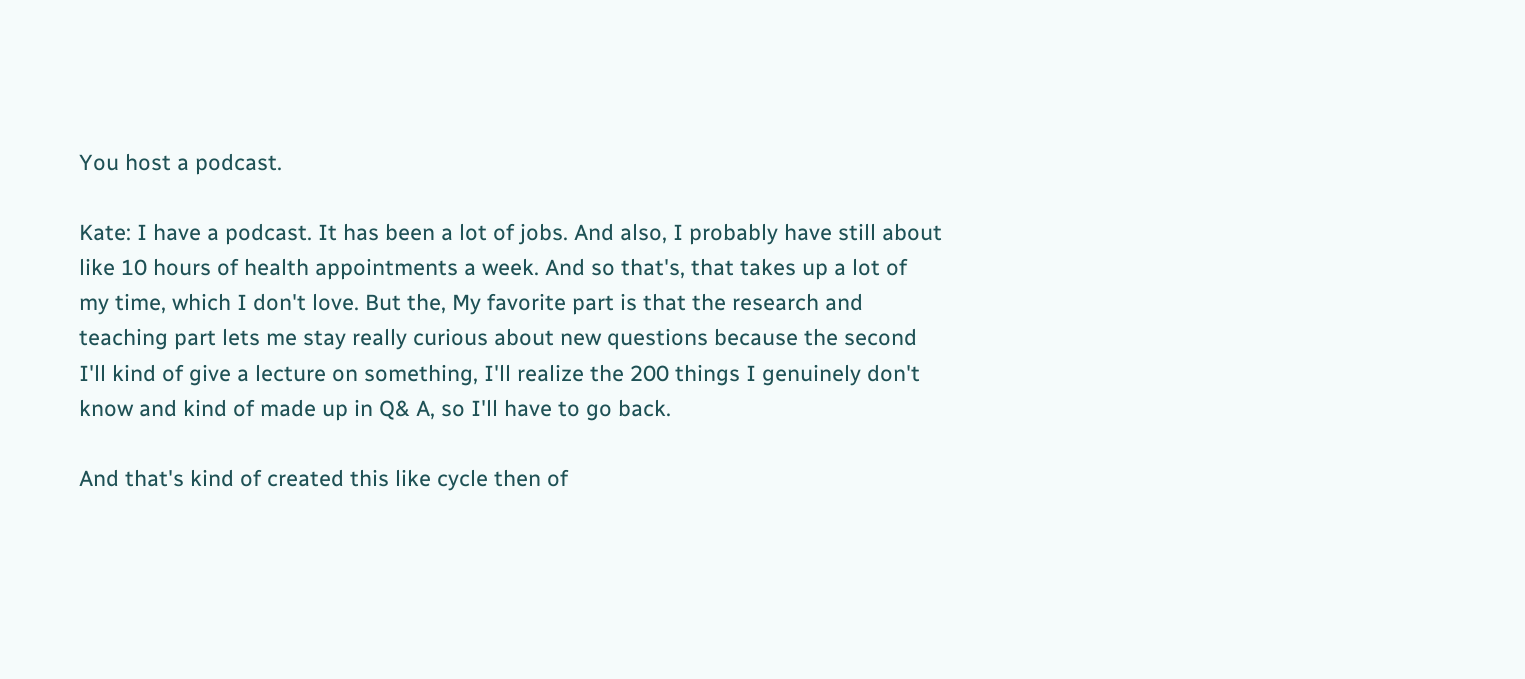You host a podcast.

Kate: I have a podcast. It has been a lot of jobs. And also, I probably have still about like 10 hours of health appointments a week. And so that's, that takes up a lot of my time, which I don't love. But the, My favorite part is that the research and teaching part lets me stay really curious about new questions because the second I'll kind of give a lecture on something, I'll realize the 200 things I genuinely don't know and kind of made up in Q& A, so I'll have to go back.

And that's kind of created this like cycle then of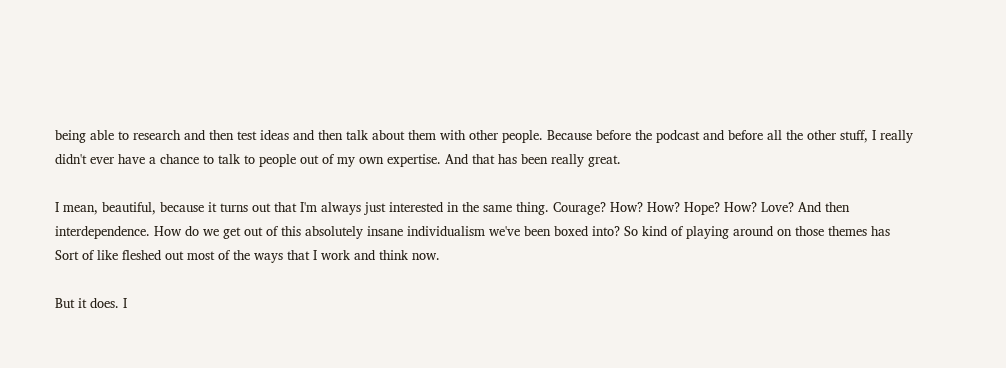being able to research and then test ideas and then talk about them with other people. Because before the podcast and before all the other stuff, I really didn't ever have a chance to talk to people out of my own expertise. And that has been really great.

I mean, beautiful, because it turns out that I'm always just interested in the same thing. Courage? How? How? Hope? How? Love? And then interdependence. How do we get out of this absolutely insane individualism we've been boxed into? So kind of playing around on those themes has Sort of like fleshed out most of the ways that I work and think now.

But it does. I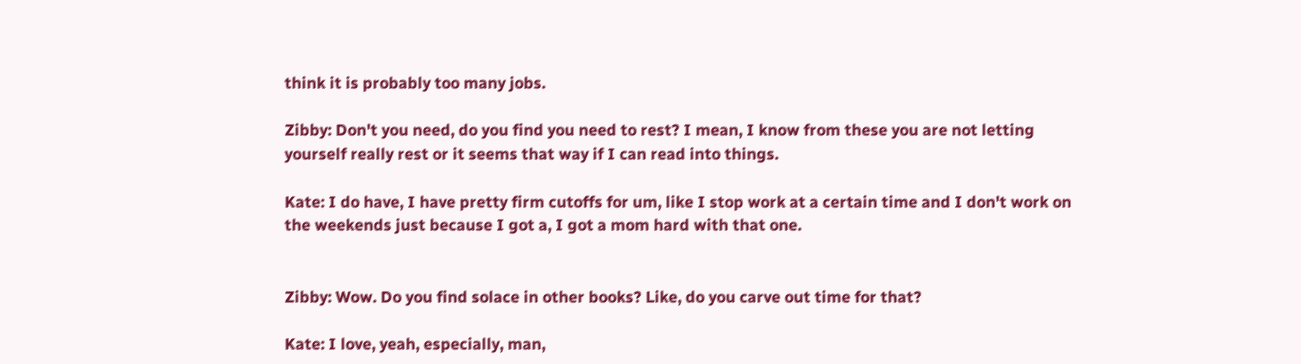think it is probably too many jobs.

Zibby: Don't you need, do you find you need to rest? I mean, I know from these you are not letting yourself really rest or it seems that way if I can read into things.

Kate: I do have, I have pretty firm cutoffs for um, like I stop work at a certain time and I don't work on the weekends just because I got a, I got a mom hard with that one.


Zibby: Wow. Do you find solace in other books? Like, do you carve out time for that?

Kate: I love, yeah, especially, man,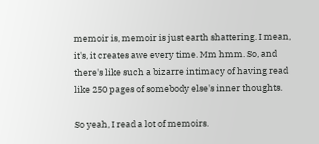memoir is, memoir is just earth shattering. I mean, it's, it creates awe every time. Mm hmm. So, and there's like such a bizarre intimacy of having read like 250 pages of somebody else's inner thoughts.

So yeah, I read a lot of memoirs.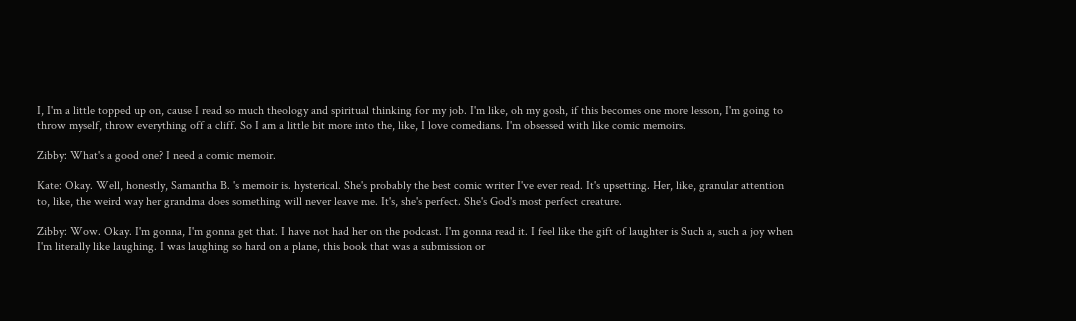I, I'm a little topped up on, cause I read so much theology and spiritual thinking for my job. I'm like, oh my gosh, if this becomes one more lesson, I'm going to throw myself, throw everything off a cliff. So I am a little bit more into the, like, I love comedians. I'm obsessed with like comic memoirs.

Zibby: What's a good one? I need a comic memoir.

Kate: Okay. Well, honestly, Samantha B. 's memoir is. hysterical. She's probably the best comic writer I've ever read. It's upsetting. Her, like, granular attention to, like, the weird way her grandma does something will never leave me. It's, she's perfect. She's God's most perfect creature.

Zibby: Wow. Okay. I'm gonna, I'm gonna get that. I have not had her on the podcast. I'm gonna read it. I feel like the gift of laughter is Such a, such a joy when I'm literally like laughing. I was laughing so hard on a plane, this book that was a submission or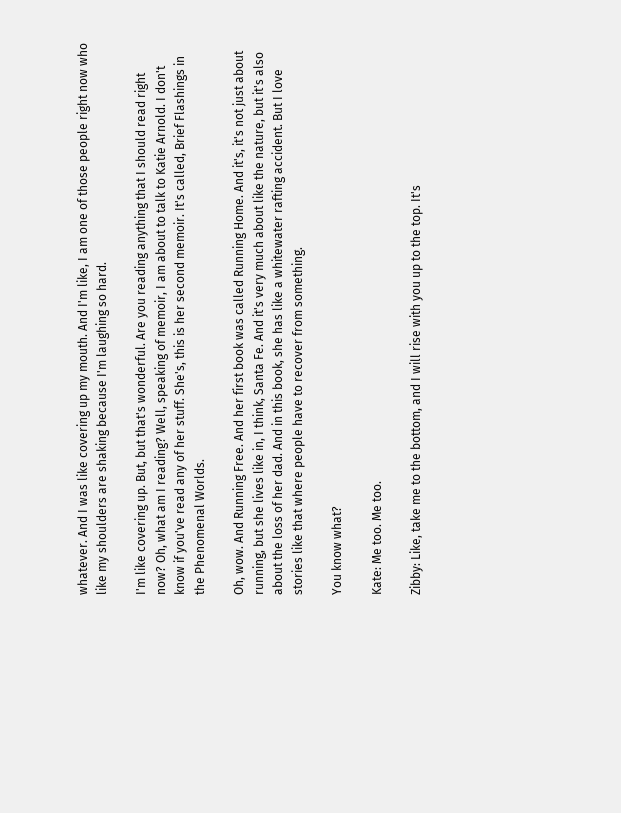whatever. And I was like covering up my mouth. And I'm like, I am one of those people right now who like my shoulders are shaking because I'm laughing so hard.

I'm like covering up. But, but that's wonderful. Are you reading anything that I should read right now? Oh, what am I reading? Well, speaking of memoir, I am about to talk to Katie Arnold. I don't know if you've read any of her stuff. She's, this is her second memoir. It's called, Brief Flashings in the Phenomenal Worlds.

Oh, wow. And Running Free. And her first book was called Running Home. And it's, it's not just about running, but she lives like in, I think, Santa Fe. And it's very much about like the nature, but it's also about the loss of her dad. And in this book, she has like a whitewater rafting accident. But I love stories like that where people have to recover from something.

You know what?

Kate: Me too. Me too.

Zibby: Like, take me to the bottom, and I will rise with you up to the top. It's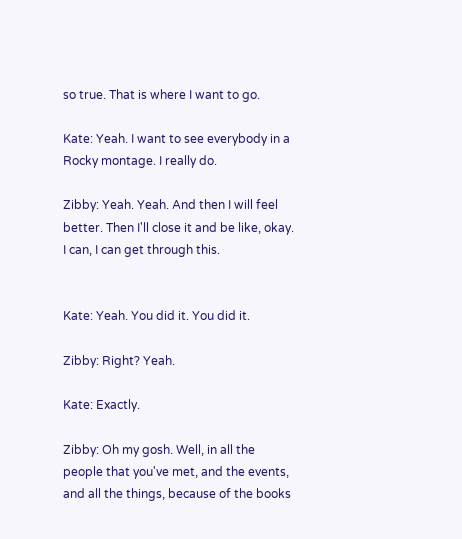so true. That is where I want to go.

Kate: Yeah. I want to see everybody in a Rocky montage. I really do.

Zibby: Yeah. Yeah. And then I will feel better. Then I'll close it and be like, okay. I can, I can get through this.


Kate: Yeah. You did it. You did it.

Zibby: Right? Yeah.

Kate: Exactly.

Zibby: Oh my gosh. Well, in all the people that you've met, and the events, and all the things, because of the books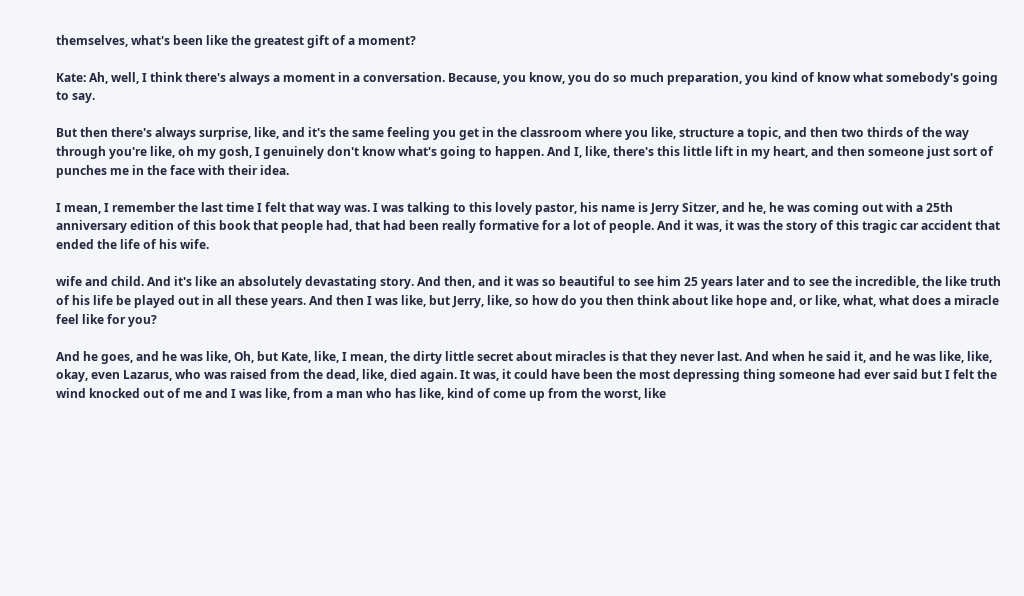themselves, what's been like the greatest gift of a moment?

Kate: Ah, well, I think there's always a moment in a conversation. Because, you know, you do so much preparation, you kind of know what somebody's going to say.

But then there's always surprise, like, and it's the same feeling you get in the classroom where you like, structure a topic, and then two thirds of the way through you're like, oh my gosh, I genuinely don't know what's going to happen. And I, like, there's this little lift in my heart, and then someone just sort of punches me in the face with their idea.

I mean, I remember the last time I felt that way was. I was talking to this lovely pastor, his name is Jerry Sitzer, and he, he was coming out with a 25th anniversary edition of this book that people had, that had been really formative for a lot of people. And it was, it was the story of this tragic car accident that ended the life of his wife.

wife and child. And it's like an absolutely devastating story. And then, and it was so beautiful to see him 25 years later and to see the incredible, the like truth of his life be played out in all these years. And then I was like, but Jerry, like, so how do you then think about like hope and, or like, what, what does a miracle feel like for you?

And he goes, and he was like, Oh, but Kate, like, I mean, the dirty little secret about miracles is that they never last. And when he said it, and he was like, like, okay, even Lazarus, who was raised from the dead, like, died again. It was, it could have been the most depressing thing someone had ever said but I felt the wind knocked out of me and I was like, from a man who has like, kind of come up from the worst, like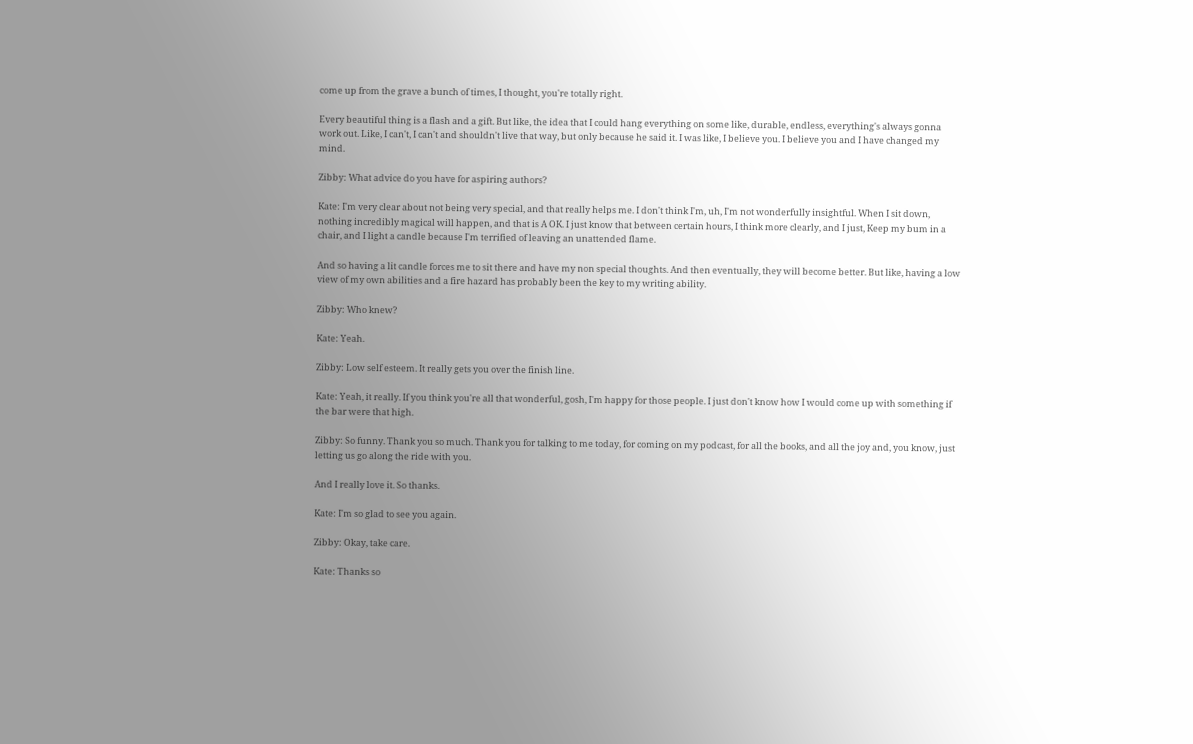come up from the grave a bunch of times, I thought, you're totally right.

Every beautiful thing is a flash and a gift. But like, the idea that I could hang everything on some like, durable, endless, everything's always gonna work out. Like, I can't, I can't and shouldn't live that way, but only because he said it. I was like, I believe you. I believe you and I have changed my mind.

Zibby: What advice do you have for aspiring authors?

Kate: I'm very clear about not being very special, and that really helps me. I don't think I'm, uh, I'm not wonderfully insightful. When I sit down, nothing incredibly magical will happen, and that is A OK. I just know that between certain hours, I think more clearly, and I just, Keep my bum in a chair, and I light a candle because I'm terrified of leaving an unattended flame.

And so having a lit candle forces me to sit there and have my non special thoughts. And then eventually, they will become better. But like, having a low view of my own abilities and a fire hazard has probably been the key to my writing ability.

Zibby: Who knew?

Kate: Yeah.

Zibby: Low self esteem. It really gets you over the finish line.

Kate: Yeah, it really. If you think you're all that wonderful, gosh, I'm happy for those people. I just don't know how I would come up with something if the bar were that high.

Zibby: So funny. Thank you so much. Thank you for talking to me today, for coming on my podcast, for all the books, and all the joy and, you know, just letting us go along the ride with you.

And I really love it. So thanks.

Kate: I'm so glad to see you again.

Zibby: Okay, take care.

Kate: Thanks so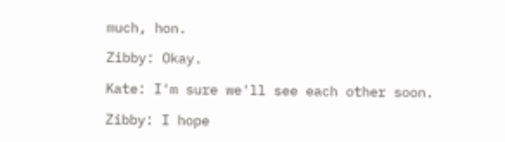much, hon.

Zibby: Okay.

Kate: I'm sure we'll see each other soon.

Zibby: I hope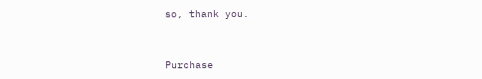so, thank you.


Purchase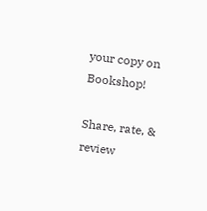your copy on Bookshop!

Share, rate, & review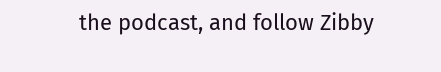the podcast, and follow Zibby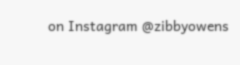on Instagram @zibbyowens